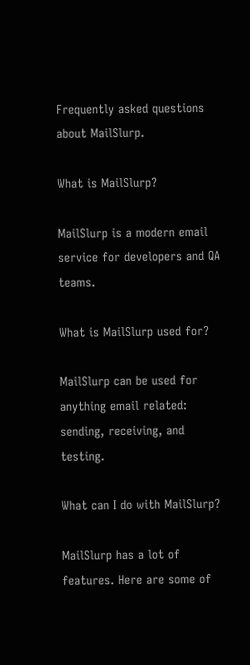Frequently asked questions about MailSlurp.

What is MailSlurp?

MailSlurp is a modern email service for developers and QA teams.

What is MailSlurp used for?

MailSlurp can be used for anything email related: sending, receiving, and testing.

What can I do with MailSlurp?

MailSlurp has a lot of features. Here are some of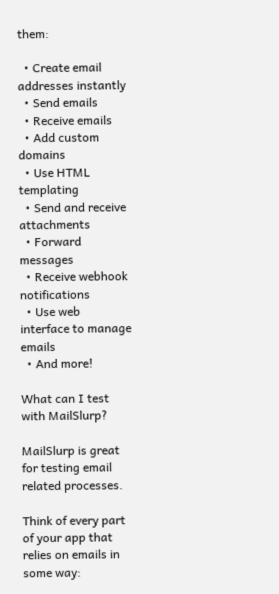them:

  • Create email addresses instantly
  • Send emails
  • Receive emails
  • Add custom domains
  • Use HTML templating
  • Send and receive attachments
  • Forward messages
  • Receive webhook notifications
  • Use web interface to manage emails
  • And more!

What can I test with MailSlurp?

MailSlurp is great for testing email related processes.

Think of every part of your app that relies on emails in some way: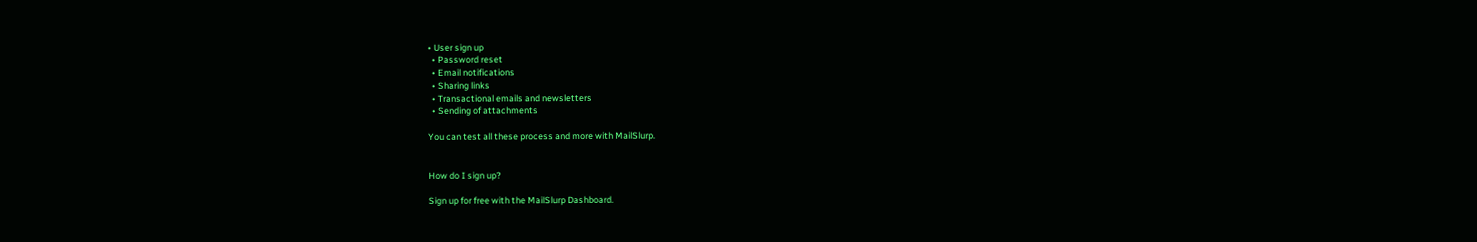• User sign up
  • Password reset
  • Email notifications
  • Sharing links
  • Transactional emails and newsletters
  • Sending of attachments

You can test all these process and more with MailSlurp.


How do I sign up?

Sign up for free with the MailSlurp Dashboard.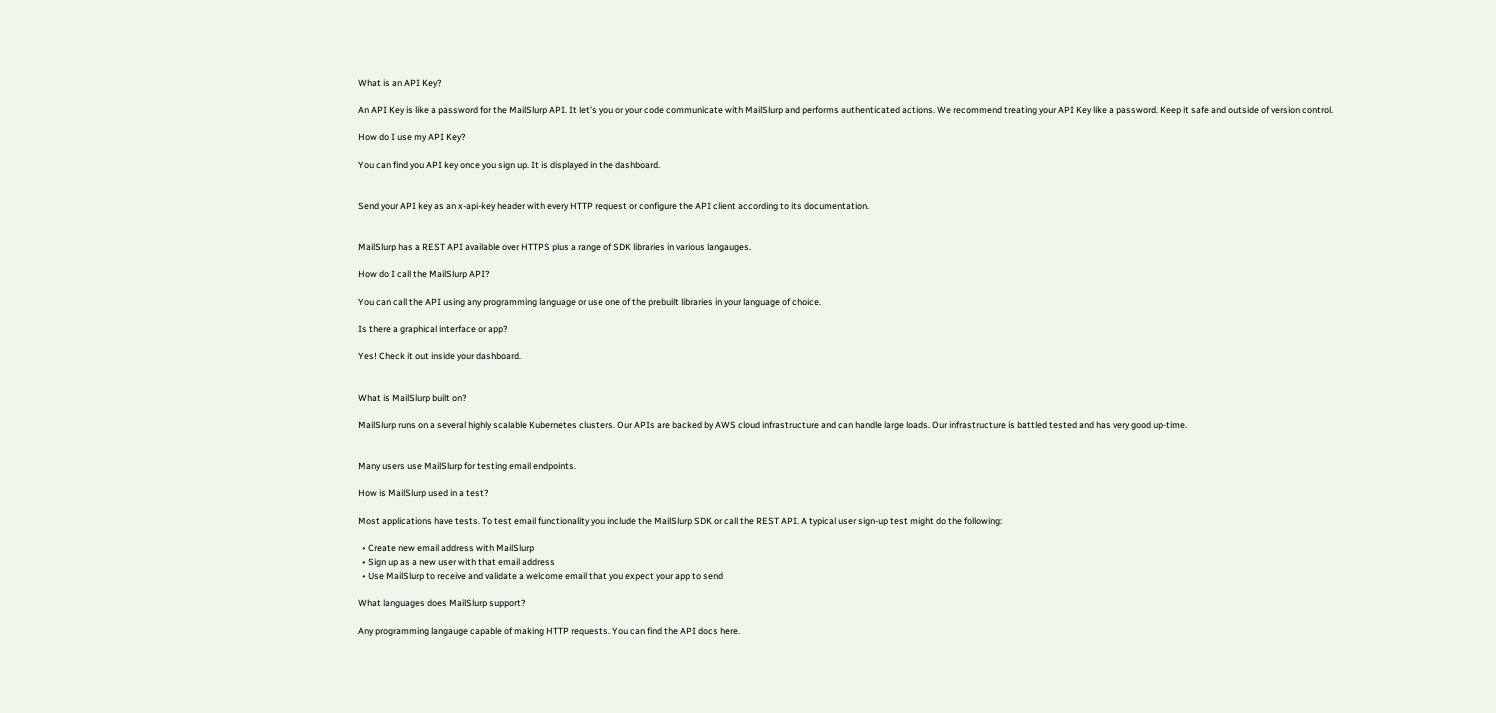What is an API Key?

An API Key is like a password for the MailSlurp API. It let’s you or your code communicate with MailSlurp and performs authenticated actions. We recommend treating your API Key like a password. Keep it safe and outside of version control.

How do I use my API Key?

You can find you API key once you sign up. It is displayed in the dashboard.


Send your API key as an x-api-key header with every HTTP request or configure the API client according to its documentation.


MailSlurp has a REST API available over HTTPS plus a range of SDK libraries in various langauges.

How do I call the MailSlurp API?

You can call the API using any programming language or use one of the prebuilt libraries in your language of choice.

Is there a graphical interface or app?

Yes! Check it out inside your dashboard.


What is MailSlurp built on?

MailSlurp runs on a several highly scalable Kubernetes clusters. Our APIs are backed by AWS cloud infrastructure and can handle large loads. Our infrastructure is battled tested and has very good up-time.


Many users use MailSlurp for testing email endpoints.

How is MailSlurp used in a test?

Most applications have tests. To test email functionality you include the MailSlurp SDK or call the REST API. A typical user sign-up test might do the following:

  • Create new email address with MailSlurp
  • Sign up as a new user with that email address
  • Use MailSlurp to receive and validate a welcome email that you expect your app to send

What languages does MailSlurp support?

Any programming langauge capable of making HTTP requests. You can find the API docs here.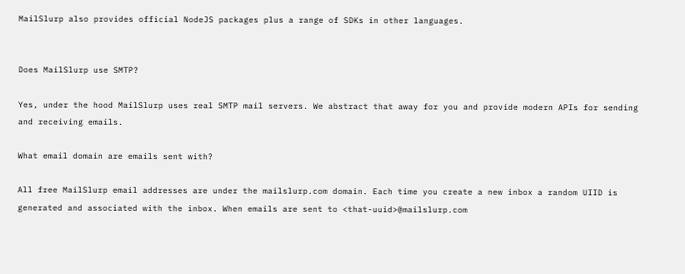MailSlurp also provides official NodeJS packages plus a range of SDKs in other languages.


Does MailSlurp use SMTP?

Yes, under the hood MailSlurp uses real SMTP mail servers. We abstract that away for you and provide modern APIs for sending and receiving emails.

What email domain are emails sent with?

All free MailSlurp email addresses are under the mailslurp.com domain. Each time you create a new inbox a random UIID is generated and associated with the inbox. When emails are sent to <that-uuid>@mailslurp.com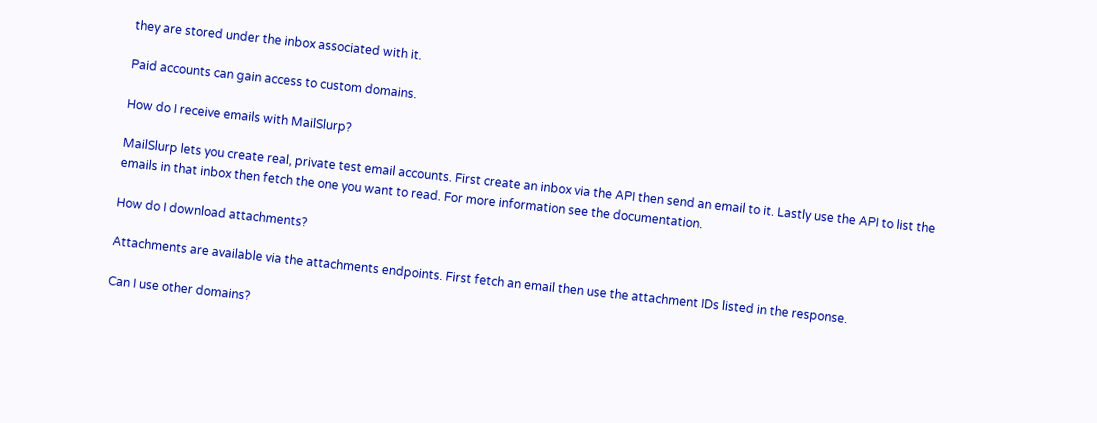they are stored under the inbox associated with it.

Paid accounts can gain access to custom domains.

How do I receive emails with MailSlurp?

MailSlurp lets you create real, private test email accounts. First create an inbox via the API then send an email to it. Lastly use the API to list the emails in that inbox then fetch the one you want to read. For more information see the documentation.

How do I download attachments?

Attachments are available via the attachments endpoints. First fetch an email then use the attachment IDs listed in the response.

Can I use other domains?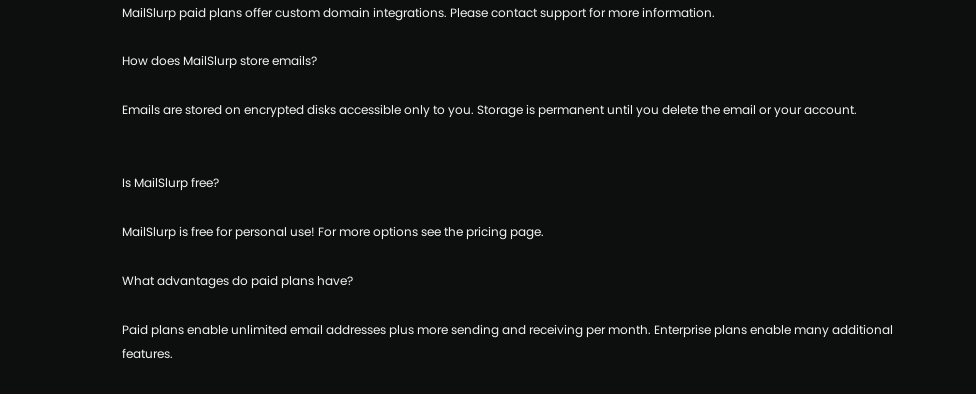MailSlurp paid plans offer custom domain integrations. Please contact support for more information.

How does MailSlurp store emails?

Emails are stored on encrypted disks accessible only to you. Storage is permanent until you delete the email or your account.


Is MailSlurp free?

MailSlurp is free for personal use! For more options see the pricing page.

What advantages do paid plans have?

Paid plans enable unlimited email addresses plus more sending and receiving per month. Enterprise plans enable many additional features.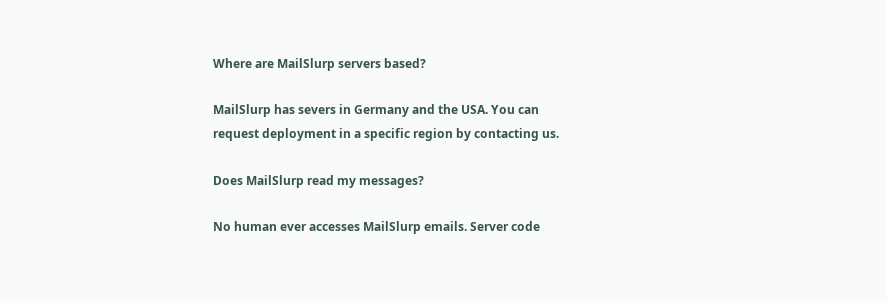Where are MailSlurp servers based?

MailSlurp has severs in Germany and the USA. You can request deployment in a specific region by contacting us.

Does MailSlurp read my messages?

No human ever accesses MailSlurp emails. Server code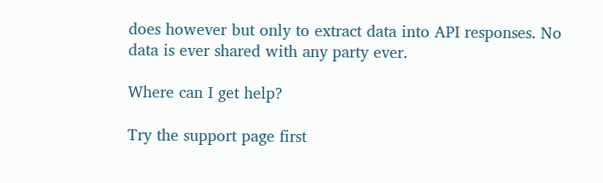does however but only to extract data into API responses. No data is ever shared with any party ever.

Where can I get help?

Try the support page first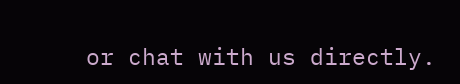or chat with us directly.